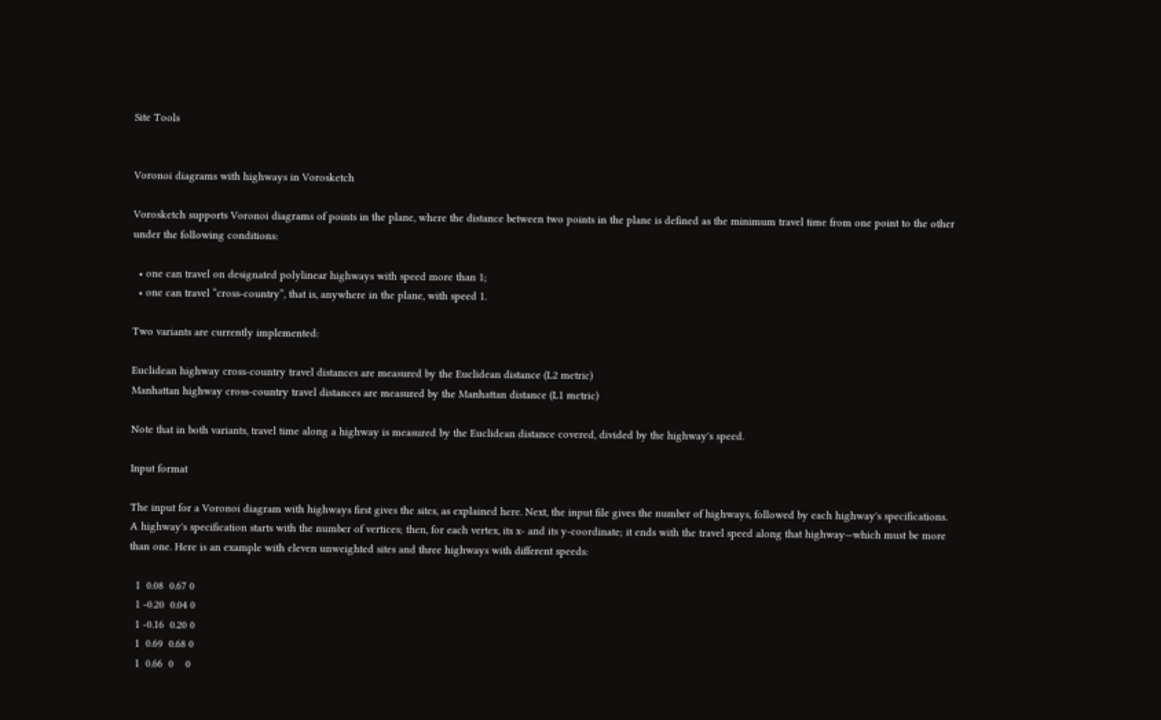Site Tools


Voronoi diagrams with highways in Vorosketch

Vorosketch supports Voronoi diagrams of points in the plane, where the distance between two points in the plane is defined as the minimum travel time from one point to the other under the following conditions:

  • one can travel on designated polylinear highways with speed more than 1;
  • one can travel “cross-country”, that is, anywhere in the plane, with speed 1.

Two variants are currently implemented:

Euclidean highway cross-country travel distances are measured by the Euclidean distance (L2 metric)
Manhattan highway cross-country travel distances are measured by the Manhattan distance (L1 metric)

Note that in both variants, travel time along a highway is measured by the Euclidean distance covered, divided by the highway's speed.

Input format

The input for a Voronoi diagram with highways first gives the sites, as explained here. Next, the input file gives the number of highways, followed by each highway's specifications. A highway's specification starts with the number of vertices; then, for each vertex, its x- and its y-coordinate; it ends with the travel speed along that highway—which must be more than one. Here is an example with eleven unweighted sites and three highways with different speeds:

  1  0.08  0.67 0
  1 -0.20  0.04 0
  1 -0.16  0.20 0
  1  0.69  0.68 0
  1  0.66  0    0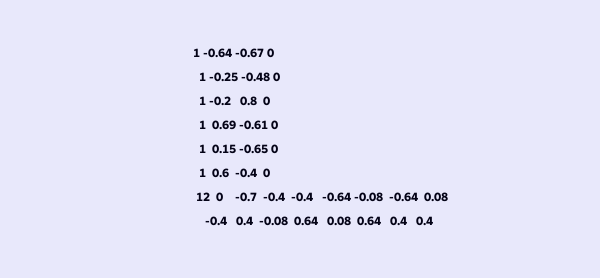1 -0.64 -0.67 0
  1 -0.25 -0.48 0
  1 -0.2   0.8  0
  1  0.69 -0.61 0
  1  0.15 -0.65 0
  1  0.6  -0.4  0
 12  0    -0.7  -0.4  -0.4   -0.64 -0.08  -0.64  0.08
    -0.4   0.4  -0.08  0.64   0.08  0.64   0.4   0.4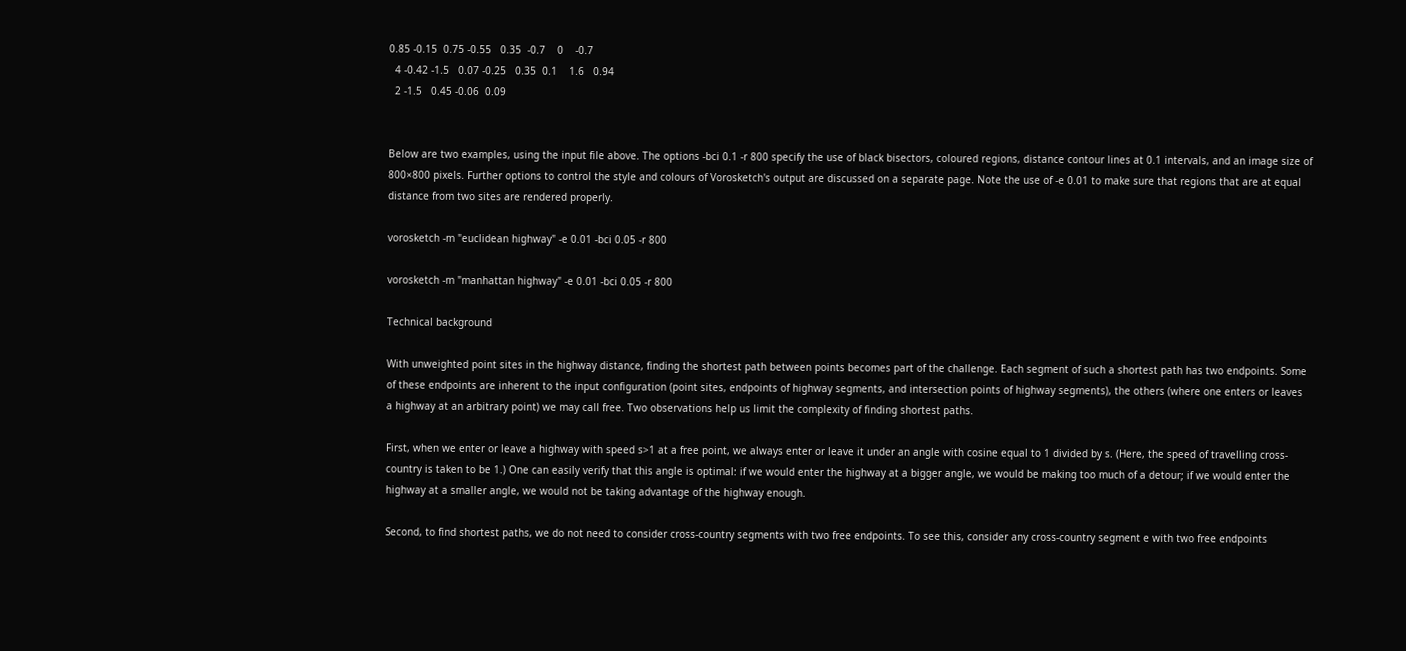0.85 -0.15  0.75 -0.55   0.35  -0.7    0    -0.7
  4 -0.42 -1.5   0.07 -0.25   0.35  0.1    1.6   0.94
  2 -1.5   0.45 -0.06  0.09


Below are two examples, using the input file above. The options -bci 0.1 -r 800 specify the use of black bisectors, coloured regions, distance contour lines at 0.1 intervals, and an image size of 800×800 pixels. Further options to control the style and colours of Vorosketch's output are discussed on a separate page. Note the use of -e 0.01 to make sure that regions that are at equal distance from two sites are rendered properly.

vorosketch -m "euclidean highway" -e 0.01 -bci 0.05 -r 800

vorosketch -m "manhattan highway" -e 0.01 -bci 0.05 -r 800

Technical background

With unweighted point sites in the highway distance, finding the shortest path between points becomes part of the challenge. Each segment of such a shortest path has two endpoints. Some of these endpoints are inherent to the input configuration (point sites, endpoints of highway segments, and intersection points of highway segments), the others (where one enters or leaves a highway at an arbitrary point) we may call free. Two observations help us limit the complexity of finding shortest paths.

First, when we enter or leave a highway with speed s>1 at a free point, we always enter or leave it under an angle with cosine equal to 1 divided by s. (Here, the speed of travelling cross-country is taken to be 1.) One can easily verify that this angle is optimal: if we would enter the highway at a bigger angle, we would be making too much of a detour; if we would enter the highway at a smaller angle, we would not be taking advantage of the highway enough.

Second, to find shortest paths, we do not need to consider cross-country segments with two free endpoints. To see this, consider any cross-country segment e with two free endpoints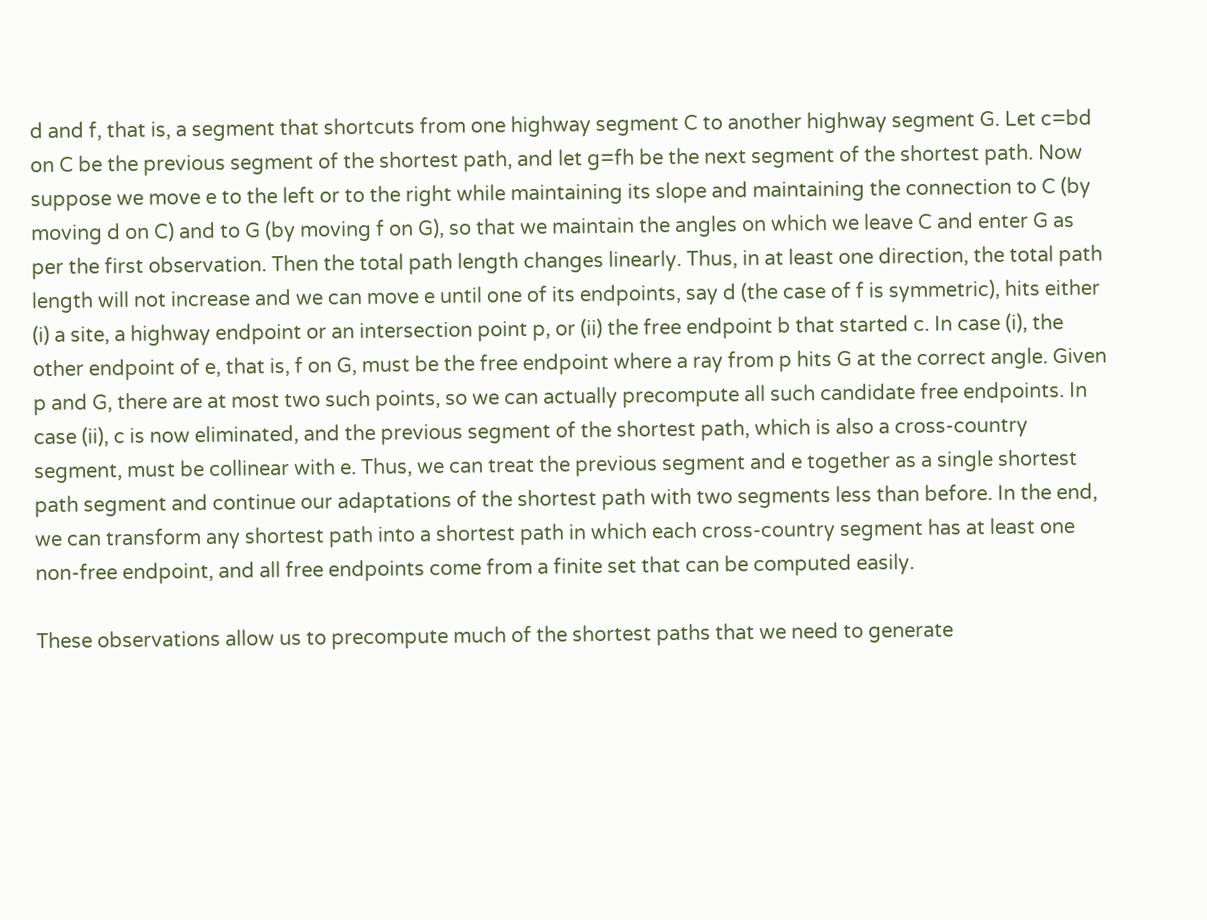d and f, that is, a segment that shortcuts from one highway segment C to another highway segment G. Let c=bd on C be the previous segment of the shortest path, and let g=fh be the next segment of the shortest path. Now suppose we move e to the left or to the right while maintaining its slope and maintaining the connection to C (by moving d on C) and to G (by moving f on G), so that we maintain the angles on which we leave C and enter G as per the first observation. Then the total path length changes linearly. Thus, in at least one direction, the total path length will not increase and we can move e until one of its endpoints, say d (the case of f is symmetric), hits either (i) a site, a highway endpoint or an intersection point p, or (ii) the free endpoint b that started c. In case (i), the other endpoint of e, that is, f on G, must be the free endpoint where a ray from p hits G at the correct angle. Given p and G, there are at most two such points, so we can actually precompute all such candidate free endpoints. In case (ii), c is now eliminated, and the previous segment of the shortest path, which is also a cross-country segment, must be collinear with e. Thus, we can treat the previous segment and e together as a single shortest path segment and continue our adaptations of the shortest path with two segments less than before. In the end, we can transform any shortest path into a shortest path in which each cross-country segment has at least one non-free endpoint, and all free endpoints come from a finite set that can be computed easily.

These observations allow us to precompute much of the shortest paths that we need to generate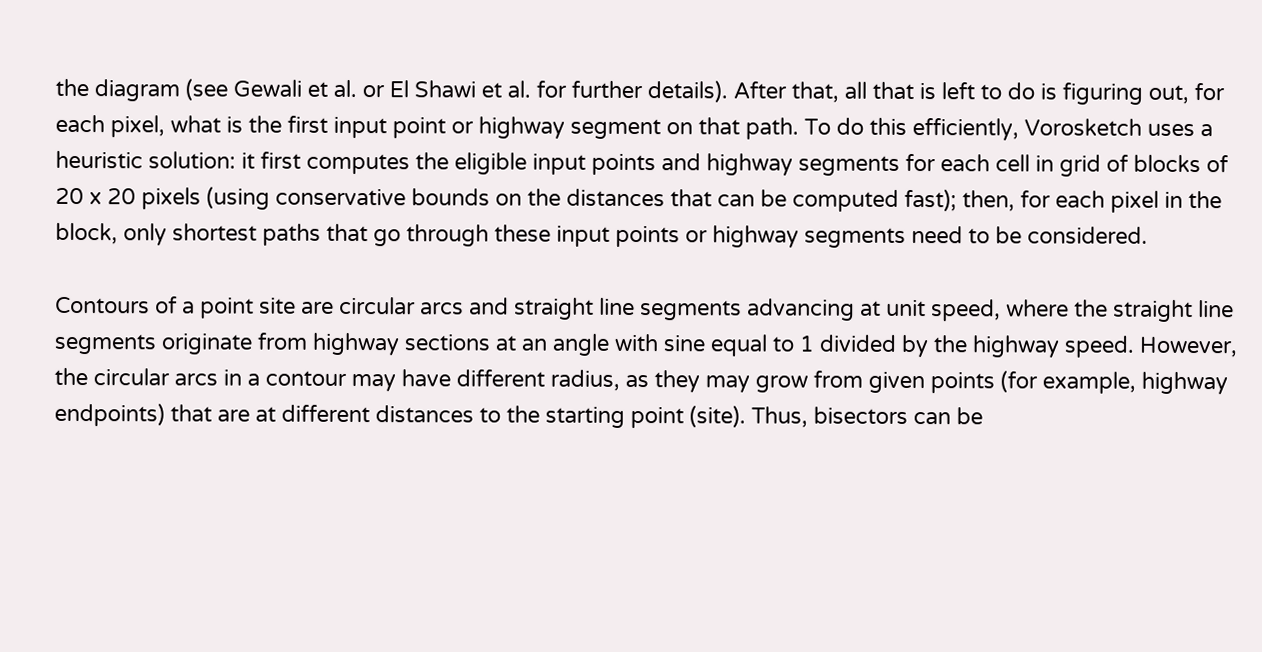the diagram (see Gewali et al. or El Shawi et al. for further details). After that, all that is left to do is figuring out, for each pixel, what is the first input point or highway segment on that path. To do this efficiently, Vorosketch uses a heuristic solution: it first computes the eligible input points and highway segments for each cell in grid of blocks of 20 x 20 pixels (using conservative bounds on the distances that can be computed fast); then, for each pixel in the block, only shortest paths that go through these input points or highway segments need to be considered.

Contours of a point site are circular arcs and straight line segments advancing at unit speed, where the straight line segments originate from highway sections at an angle with sine equal to 1 divided by the highway speed. However, the circular arcs in a contour may have different radius, as they may grow from given points (for example, highway endpoints) that are at different distances to the starting point (site). Thus, bisectors can be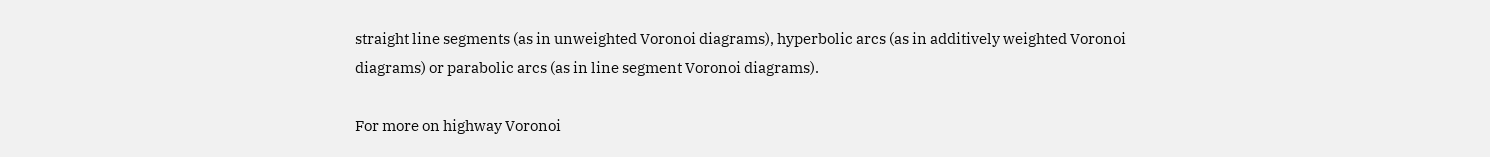straight line segments (as in unweighted Voronoi diagrams), hyperbolic arcs (as in additively weighted Voronoi diagrams) or parabolic arcs (as in line segment Voronoi diagrams).

For more on highway Voronoi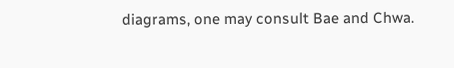diagrams, one may consult Bae and Chwa.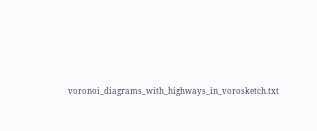voronoi_diagrams_with_highways_in_vorosketch.txt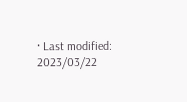· Last modified: 2023/03/22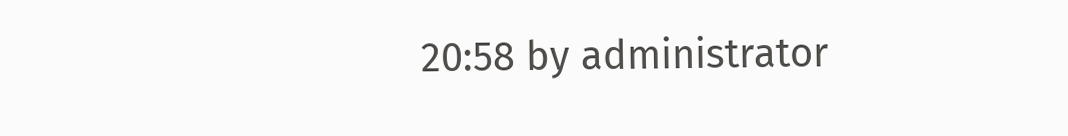20:58 by administrator